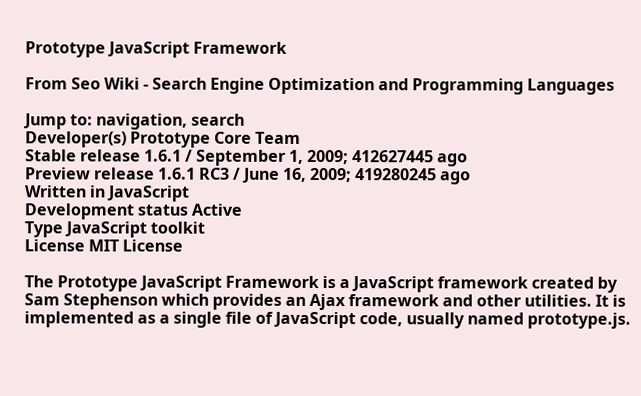Prototype JavaScript Framework

From Seo Wiki - Search Engine Optimization and Programming Languages

Jump to: navigation, search
Developer(s) Prototype Core Team
Stable release 1.6.1 / September 1, 2009; 412627445 ago
Preview release 1.6.1 RC3 / June 16, 2009; 419280245 ago
Written in JavaScript
Development status Active
Type JavaScript toolkit
License MIT License

The Prototype JavaScript Framework is a JavaScript framework created by Sam Stephenson which provides an Ajax framework and other utilities. It is implemented as a single file of JavaScript code, usually named prototype.js.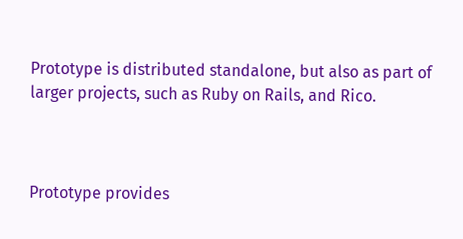Prototype is distributed standalone, but also as part of larger projects, such as Ruby on Rails, and Rico.



Prototype provides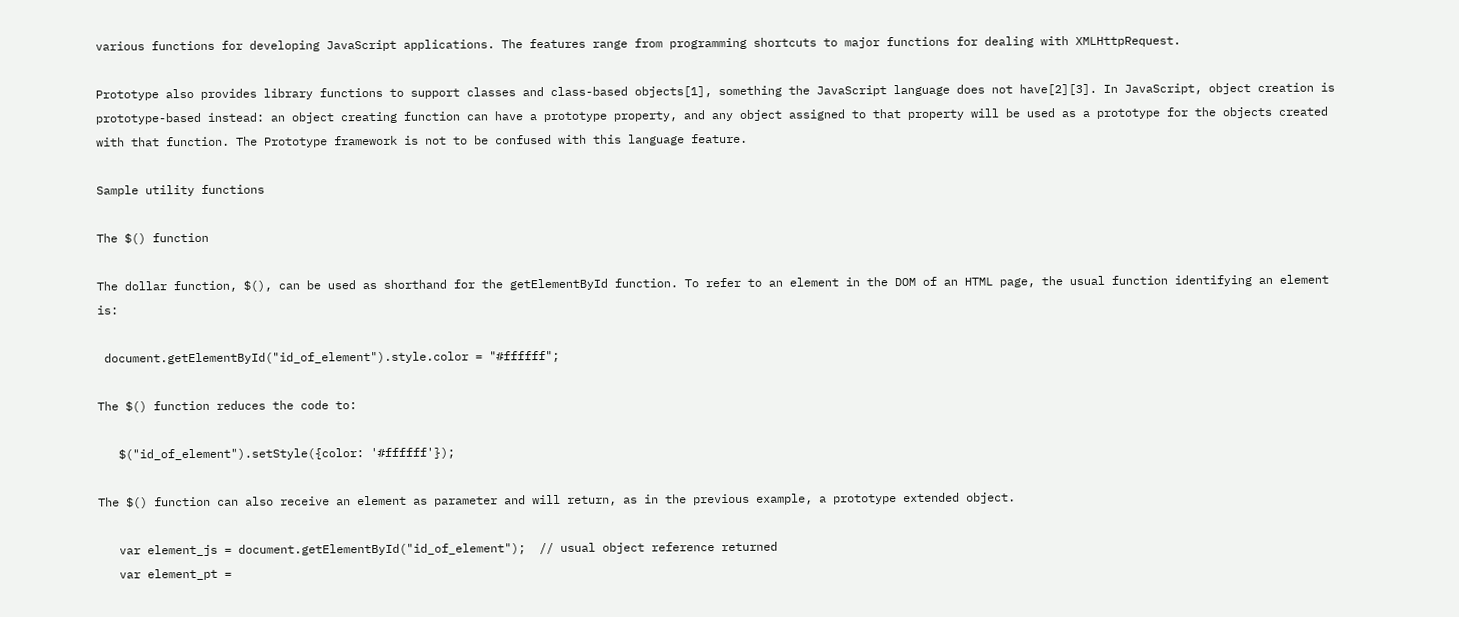various functions for developing JavaScript applications. The features range from programming shortcuts to major functions for dealing with XMLHttpRequest.

Prototype also provides library functions to support classes and class-based objects[1], something the JavaScript language does not have[2][3]. In JavaScript, object creation is prototype-based instead: an object creating function can have a prototype property, and any object assigned to that property will be used as a prototype for the objects created with that function. The Prototype framework is not to be confused with this language feature.

Sample utility functions

The $() function

The dollar function, $(), can be used as shorthand for the getElementById function. To refer to an element in the DOM of an HTML page, the usual function identifying an element is:

 document.getElementById("id_of_element").style.color = "#ffffff";

The $() function reduces the code to:

   $("id_of_element").setStyle({color: '#ffffff'});

The $() function can also receive an element as parameter and will return, as in the previous example, a prototype extended object.

   var element_js = document.getElementById("id_of_element");  // usual object reference returned
   var element_pt =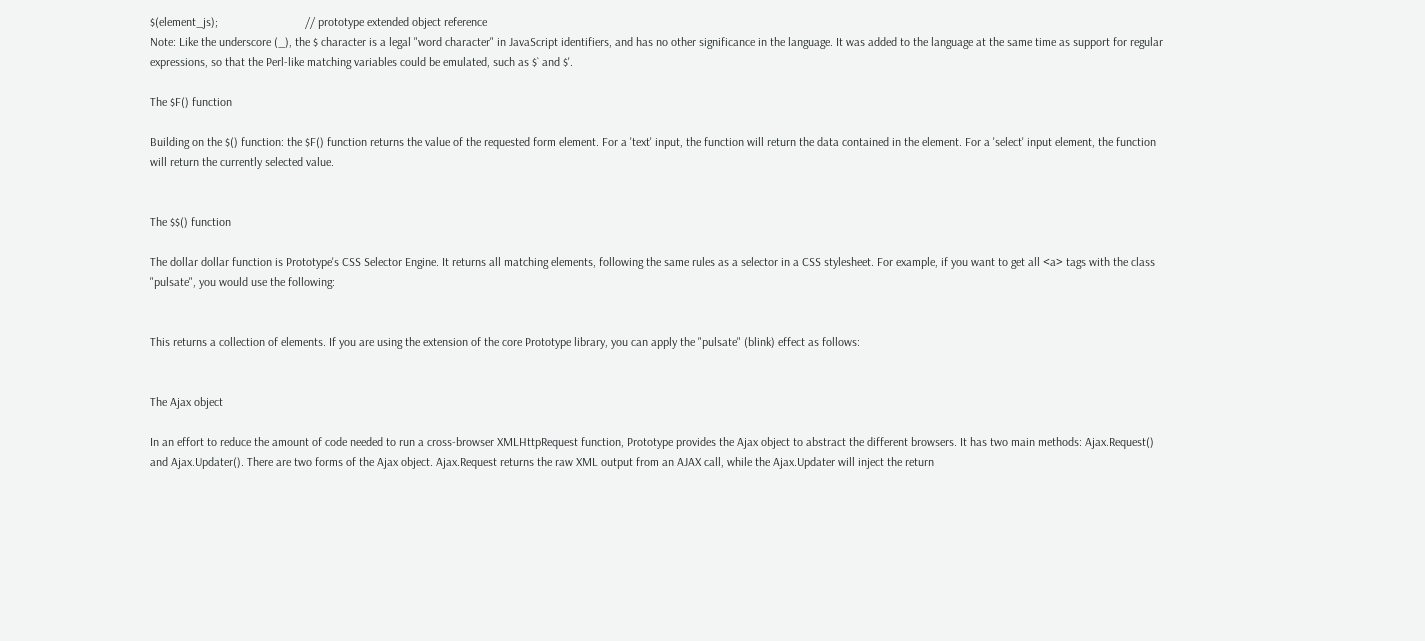$(element_js);                             // prototype extended object reference
Note: Like the underscore (_), the $ character is a legal "word character" in JavaScript identifiers, and has no other significance in the language. It was added to the language at the same time as support for regular expressions, so that the Perl-like matching variables could be emulated, such as $` and $'.

The $F() function

Building on the $() function: the $F() function returns the value of the requested form element. For a 'text' input, the function will return the data contained in the element. For a 'select' input element, the function will return the currently selected value.


The $$() function

The dollar dollar function is Prototype's CSS Selector Engine. It returns all matching elements, following the same rules as a selector in a CSS stylesheet. For example, if you want to get all <a> tags with the class "pulsate", you would use the following:


This returns a collection of elements. If you are using the extension of the core Prototype library, you can apply the "pulsate" (blink) effect as follows:


The Ajax object

In an effort to reduce the amount of code needed to run a cross-browser XMLHttpRequest function, Prototype provides the Ajax object to abstract the different browsers. It has two main methods: Ajax.Request() and Ajax.Updater(). There are two forms of the Ajax object. Ajax.Request returns the raw XML output from an AJAX call, while the Ajax.Updater will inject the return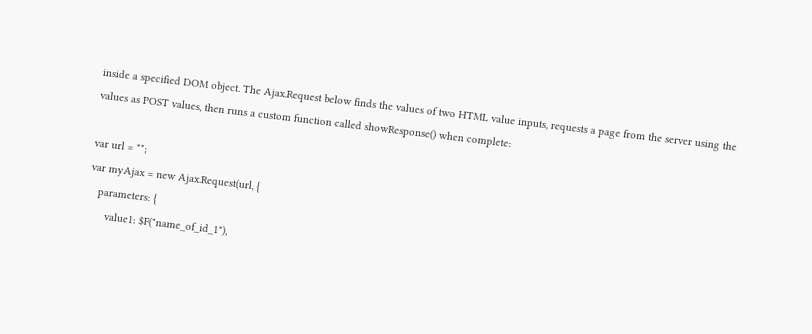inside a specified DOM object. The Ajax.Request below finds the values of two HTML value inputs, requests a page from the server using the values as POST values, then runs a custom function called showResponse() when complete:

var url = "";
var myAjax = new Ajax.Request(url, {
   parameters: {
      value1: $F("name_of_id_1"),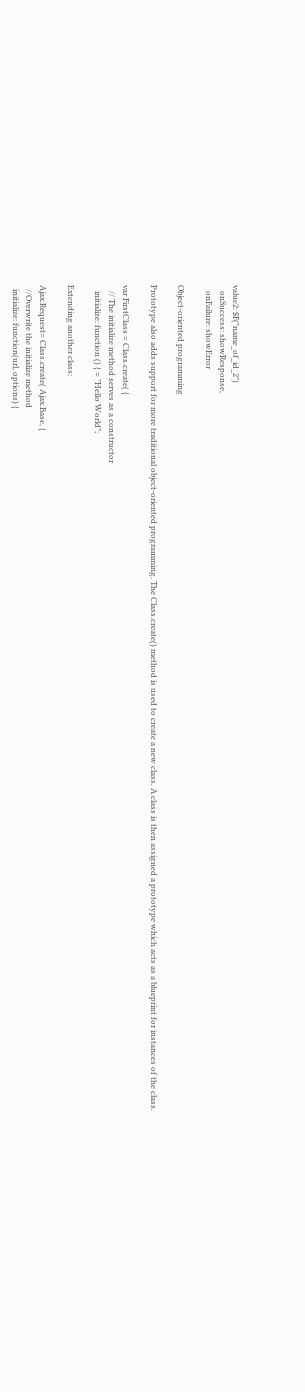value2: $F("name_of_id_2")
   onSuccess: showResponse,
   onFailure: showError

Object-oriented programming

Prototype also adds support for more traditional object-oriented programming. The Class.create() method is used to create a new class. A class is then assigned a prototype which acts as a blueprint for instances of the class.

var FirstClass = Class.create( {
   // The initialize method serves as a constructor
   initialize: function () { = "Hello World";

Extending another class:

Ajax.Request= Class.create( Ajax.Base, {
  //Overwrite the initialize method
  initialize: function(url, options) {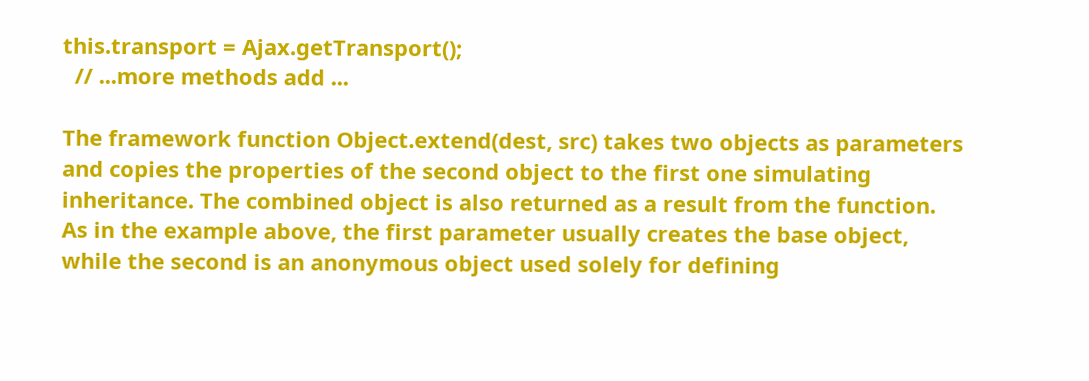this.transport = Ajax.getTransport();
  // ...more methods add ...

The framework function Object.extend(dest, src) takes two objects as parameters and copies the properties of the second object to the first one simulating inheritance. The combined object is also returned as a result from the function. As in the example above, the first parameter usually creates the base object, while the second is an anonymous object used solely for defining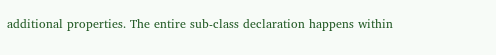additional properties. The entire sub-class declaration happens within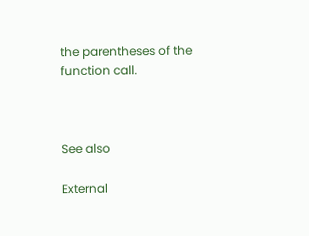the parentheses of the function call.



See also

External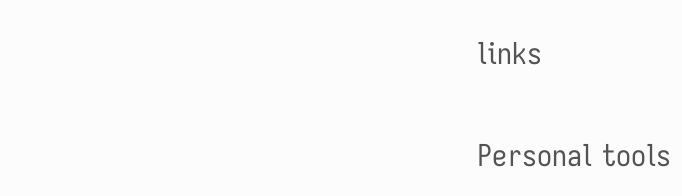links

Personal tools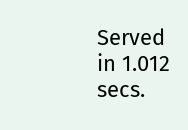Served in 1.012 secs.